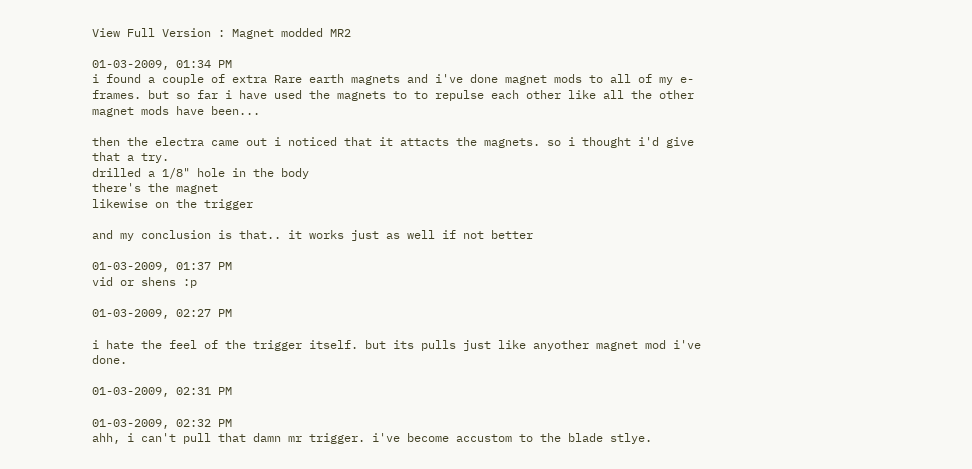View Full Version : Magnet modded MR2

01-03-2009, 01:34 PM
i found a couple of extra Rare earth magnets and i've done magnet mods to all of my e-frames. but so far i have used the magnets to to repulse each other like all the other magnet mods have been...

then the electra came out i noticed that it attacts the magnets. so i thought i'd give that a try.
drilled a 1/8" hole in the body
there's the magnet
likewise on the trigger

and my conclusion is that.. it works just as well if not better

01-03-2009, 01:37 PM
vid or shens :p

01-03-2009, 02:27 PM

i hate the feel of the trigger itself. but its pulls just like anyother magnet mod i've done.

01-03-2009, 02:31 PM

01-03-2009, 02:32 PM
ahh, i can't pull that damn mr trigger. i've become accustom to the blade stlye.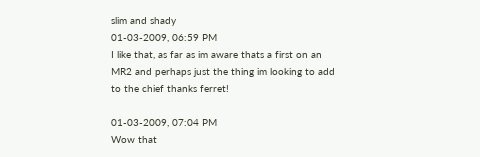slim and shady
01-03-2009, 06:59 PM
I like that, as far as im aware thats a first on an MR2 and perhaps just the thing im looking to add to the chief thanks ferret!

01-03-2009, 07:04 PM
Wow that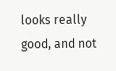looks really good, and not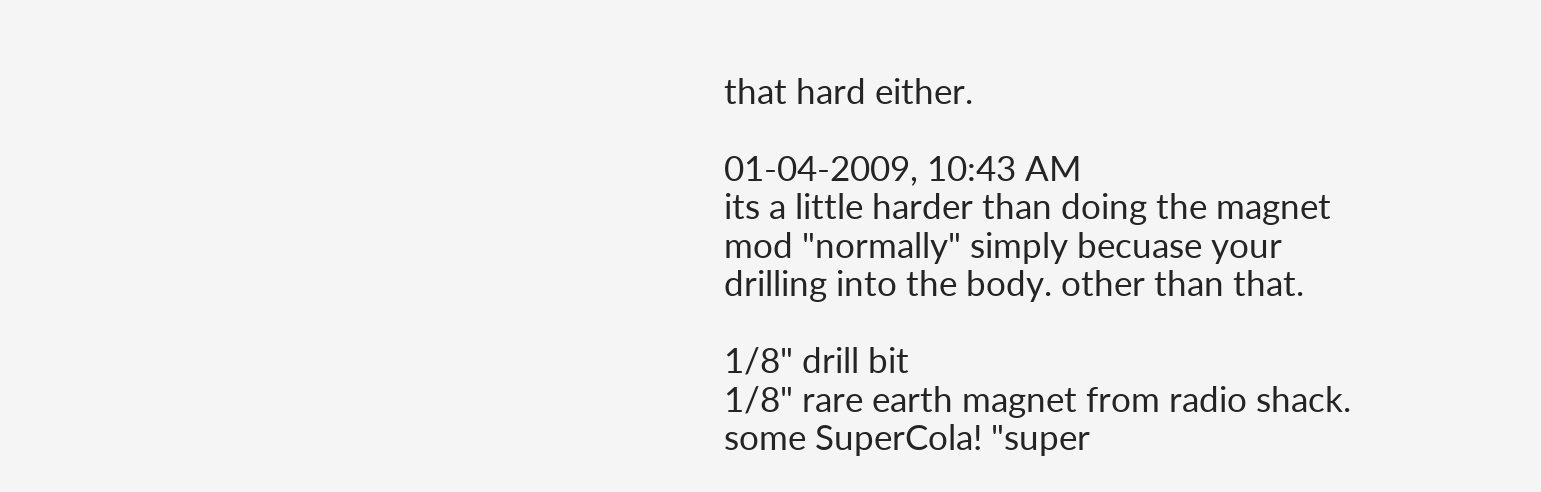that hard either.

01-04-2009, 10:43 AM
its a little harder than doing the magnet mod "normally" simply becuase your drilling into the body. other than that.

1/8" drill bit
1/8" rare earth magnet from radio shack.
some SuperCola! "super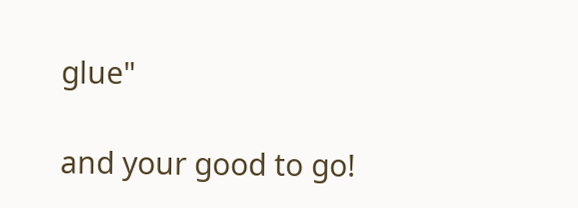glue"

and your good to go!